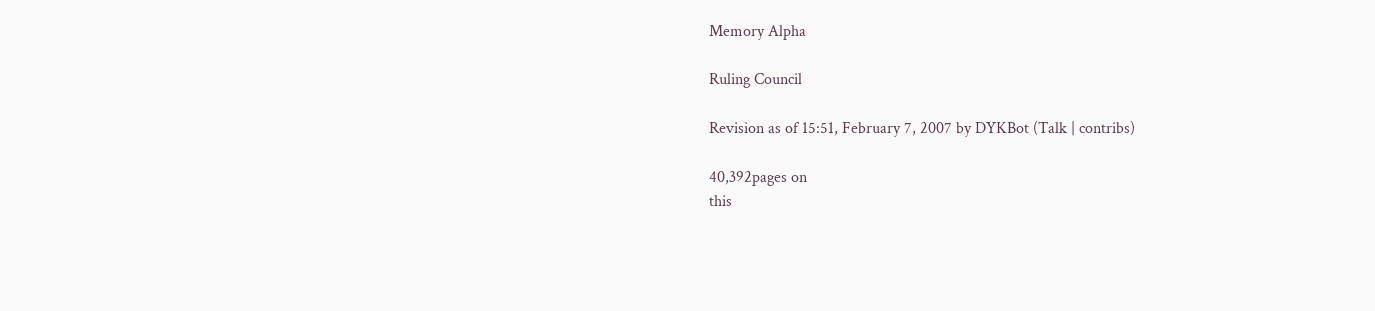Memory Alpha

Ruling Council

Revision as of 15:51, February 7, 2007 by DYKBot (Talk | contribs)

40,392pages on
this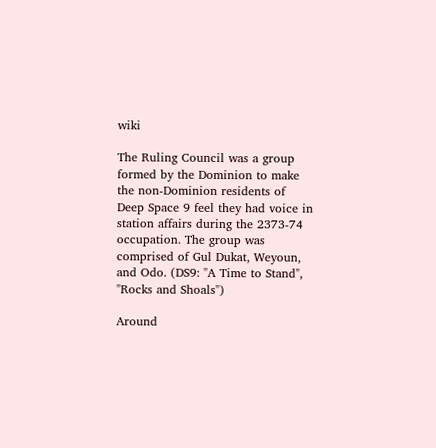wiki

The Ruling Council was a group formed by the Dominion to make the non-Dominion residents of Deep Space 9 feel they had voice in station affairs during the 2373-74 occupation. The group was comprised of Gul Dukat, Weyoun, and Odo. (DS9: "A Time to Stand", "Rocks and Shoals")

Around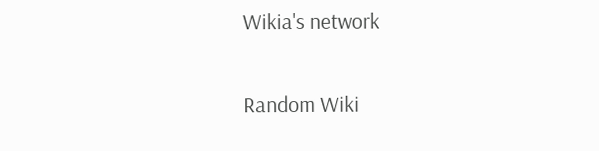Wikia's network

Random Wiki